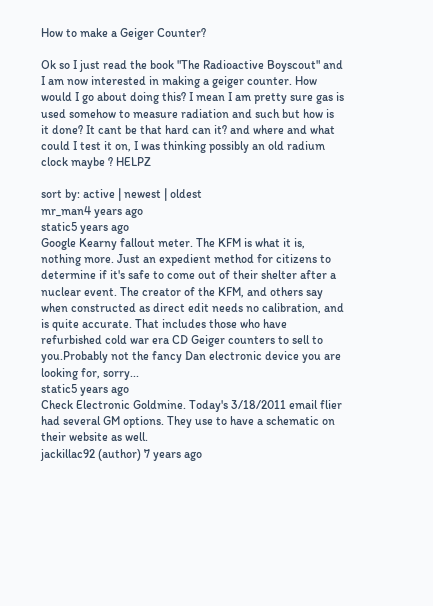How to make a Geiger Counter?

Ok so I just read the book "The Radioactive Boyscout" and I am now interested in making a geiger counter. How would I go about doing this? I mean I am pretty sure gas is used somehow to measure radiation and such but how is it done? It cant be that hard can it? and where and what could I test it on, I was thinking possibly an old radium clock maybe ? HELPZ

sort by: active | newest | oldest
mr_man4 years ago
static5 years ago
Google Kearny fallout meter. The KFM is what it is, nothing more. Just an expedient method for citizens to determine if it's safe to come out of their shelter after a nuclear event. The creator of the KFM, and others say when constructed as direct edit needs no calibration, and is quite accurate. That includes those who have refurbished cold war era CD Geiger counters to sell to you.Probably not the fancy Dan electronic device you are looking for, sorry...
static5 years ago
Check Electronic Goldmine. Today's 3/18/2011 email flier had several GM options. They use to have a schematic on their website as well.
jackillac92 (author) 7 years ago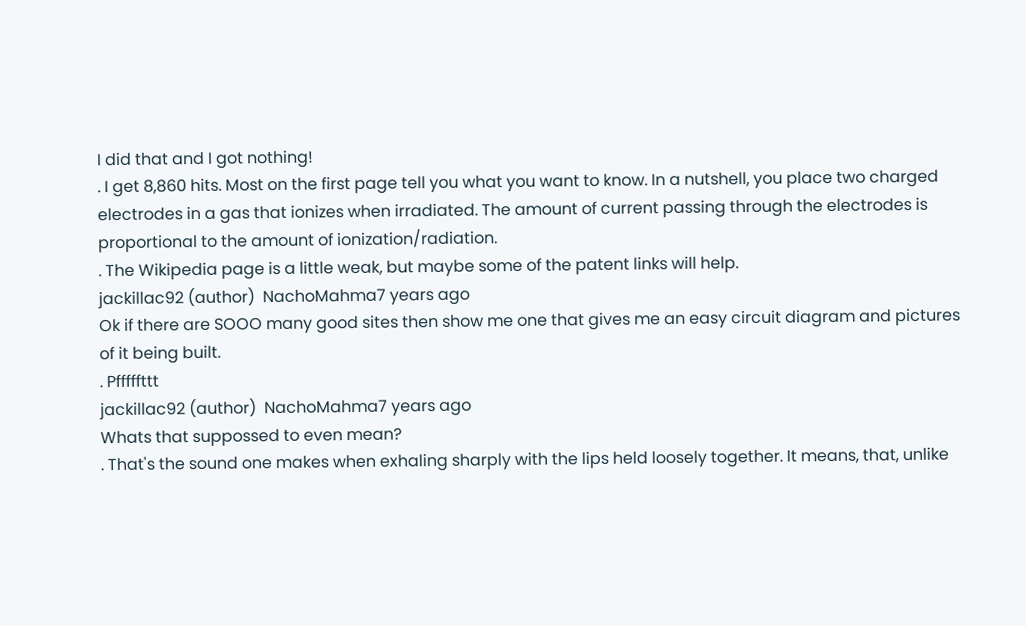I did that and I got nothing!
. I get 8,860 hits. Most on the first page tell you what you want to know. In a nutshell, you place two charged electrodes in a gas that ionizes when irradiated. The amount of current passing through the electrodes is proportional to the amount of ionization/radiation.
. The Wikipedia page is a little weak, but maybe some of the patent links will help.
jackillac92 (author)  NachoMahma7 years ago
Ok if there are SOOO many good sites then show me one that gives me an easy circuit diagram and pictures of it being built.
. Pfffffttt
jackillac92 (author)  NachoMahma7 years ago
Whats that suppossed to even mean?
. That's the sound one makes when exhaling sharply with the lips held loosely together. It means, that, unlike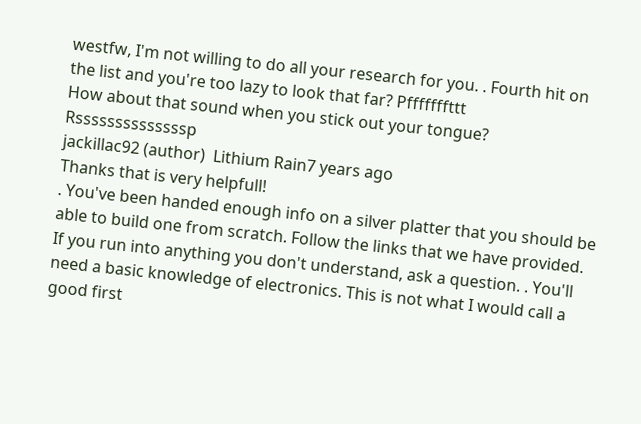westfw, I'm not willing to do all your research for you. . Fourth hit on the list and you're too lazy to look that far? Pfffffffttt
How about that sound when you stick out your tongue? Rssssssssssssssp
jackillac92 (author)  Lithium Rain7 years ago
Thanks that is very helpfull!
. You've been handed enough info on a silver platter that you should be able to build one from scratch. Follow the links that we have provided. If you run into anything you don't understand, ask a question. . You'll need a basic knowledge of electronics. This is not what I would call a good first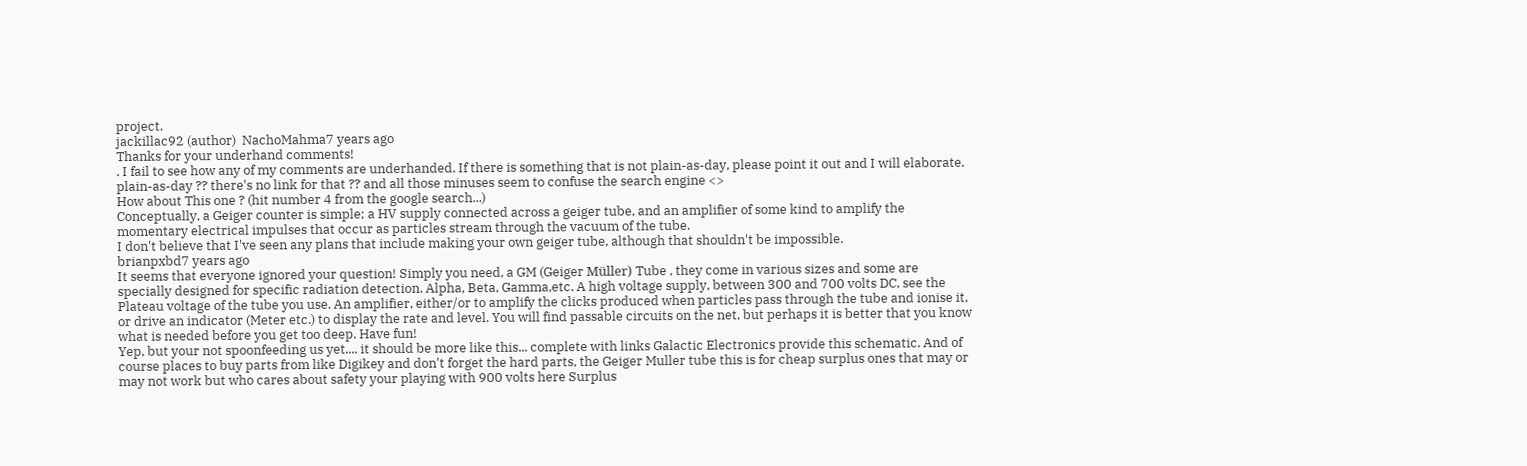project.
jackillac92 (author)  NachoMahma7 years ago
Thanks for your underhand comments!
. I fail to see how any of my comments are underhanded. If there is something that is not plain-as-day, please point it out and I will elaborate.
plain-as-day ?? there's no link for that ?? and all those minuses seem to confuse the search engine <>
How about This one ? (hit number 4 from the google search...)
Conceptually, a Geiger counter is simple; a HV supply connected across a geiger tube, and an amplifier of some kind to amplify the momentary electrical impulses that occur as particles stream through the vacuum of the tube.
I don't believe that I've seen any plans that include making your own geiger tube, although that shouldn't be impossible.
brianpxbd7 years ago
It seems that everyone ignored your question! Simply you need, a GM (Geiger Müller) Tube , they come in various sizes and some are specially designed for specific radiation detection. Alpha, Beta, Gamma,etc. A high voltage supply, between 300 and 700 volts DC, see the Plateau voltage of the tube you use. An amplifier, either/or to amplify the clicks produced when particles pass through the tube and ionise it, or drive an indicator (Meter etc.) to display the rate and level. You will find passable circuits on the net, but perhaps it is better that you know what is needed before you get too deep. Have fun!
Yep, but your not spoonfeeding us yet.... it should be more like this... complete with links Galactic Electronics provide this schematic. And of course places to buy parts from like Digikey and don't forget the hard parts, the Geiger Muller tube this is for cheap surplus ones that may or may not work but who cares about safety your playing with 900 volts here Surplus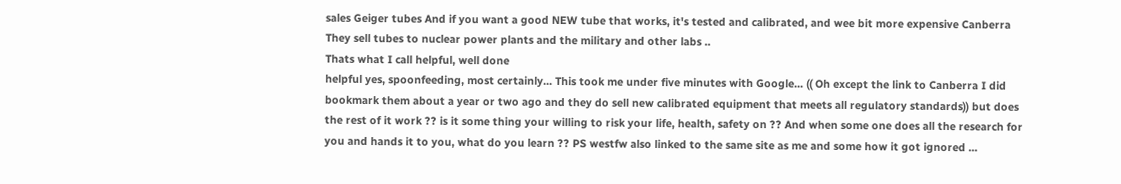sales Geiger tubes And if you want a good NEW tube that works, it's tested and calibrated, and wee bit more expensive Canberra They sell tubes to nuclear power plants and the military and other labs ..
Thats what I call helpful, well done
helpful yes, spoonfeeding, most certainly... This took me under five minutes with Google... (( Oh except the link to Canberra I did bookmark them about a year or two ago and they do sell new calibrated equipment that meets all regulatory standards)) but does the rest of it work ?? is it some thing your willing to risk your life, health, safety on ?? And when some one does all the research for you and hands it to you, what do you learn ?? PS westfw also linked to the same site as me and some how it got ignored ...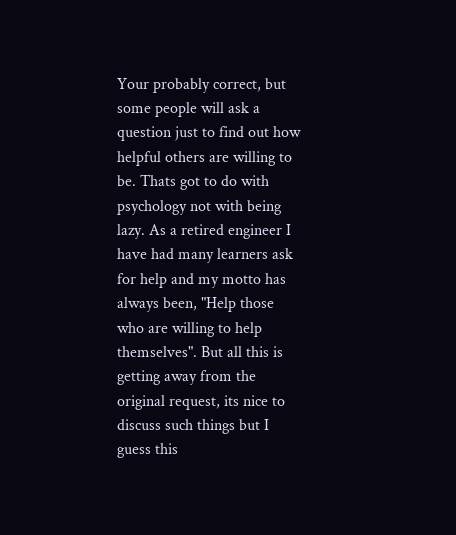Your probably correct, but some people will ask a question just to find out how helpful others are willing to be. Thats got to do with psychology not with being lazy. As a retired engineer I have had many learners ask for help and my motto has always been, "Help those who are willing to help themselves". But all this is getting away from the original request, its nice to discuss such things but I guess this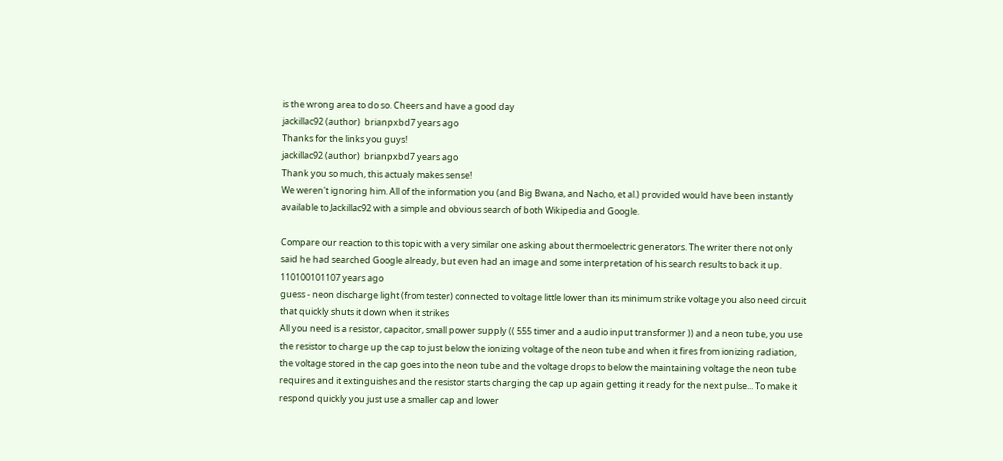is the wrong area to do so. Cheers and have a good day
jackillac92 (author)  brianpxbd7 years ago
Thanks for the links you guys!
jackillac92 (author)  brianpxbd7 years ago
Thank you so much, this actualy makes sense!
We weren't ignoring him. All of the information you (and Big Bwana, and Nacho, et al.) provided would have been instantly available to Jackillac92 with a simple and obvious search of both Wikipedia and Google.

Compare our reaction to this topic with a very similar one asking about thermoelectric generators. The writer there not only said he had searched Google already, but even had an image and some interpretation of his search results to back it up.
110100101107 years ago
guess - neon discharge light (from tester) connected to voltage little lower than its minimum strike voltage you also need circuit that quickly shuts it down when it strikes
All you need is a resistor, capacitor, small power supply (( 555 timer and a audio input transformer )) and a neon tube, you use the resistor to charge up the cap to just below the ionizing voltage of the neon tube and when it fires from ionizing radiation, the voltage stored in the cap goes into the neon tube and the voltage drops to below the maintaining voltage the neon tube requires and it extinguishes and the resistor starts charging the cap up again getting it ready for the next pulse... To make it respond quickly you just use a smaller cap and lower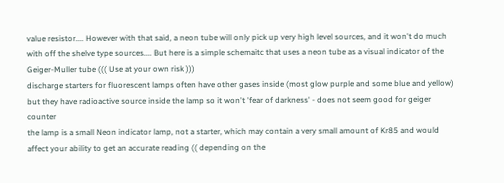value resistor.... However with that said, a neon tube will only pick up very high level sources, and it won't do much with off the shelve type sources.... But here is a simple schemaitc that uses a neon tube as a visual indicator of the Geiger-Muller tube ((( Use at your own risk )))
discharge starters for fluorescent lamps often have other gases inside (most glow purple and some blue and yellow) but they have radioactive source inside the lamp so it won't 'fear of darkness' - does not seem good for geiger counter
the lamp is a small Neon indicator lamp, not a starter, which may contain a very small amount of Kr85 and would affect your ability to get an accurate reading (( depending on the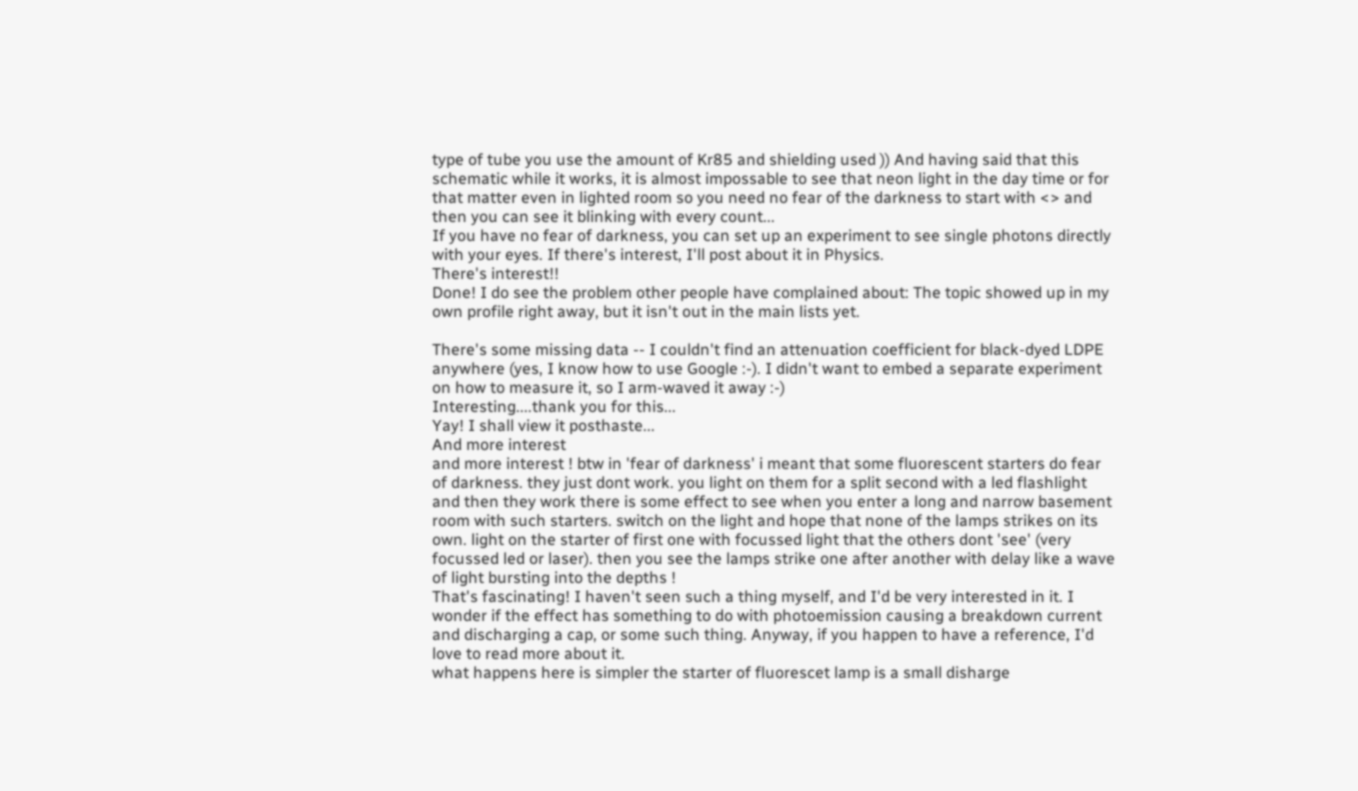type of tube you use the amount of Kr85 and shielding used )) And having said that this schematic while it works, it is almost impossable to see that neon light in the day time or for that matter even in lighted room so you need no fear of the darkness to start with <> and then you can see it blinking with every count...
If you have no fear of darkness, you can set up an experiment to see single photons directly with your eyes. If there's interest, I'll post about it in Physics.
There's interest!!
Done! I do see the problem other people have complained about: The topic showed up in my own profile right away, but it isn't out in the main lists yet.

There's some missing data -- I couldn't find an attenuation coefficient for black-dyed LDPE anywhere (yes, I know how to use Google :-). I didn't want to embed a separate experiment on how to measure it, so I arm-waved it away :-)
Interesting....thank you for this...
Yay! I shall view it posthaste...
And more interest
and more interest ! btw in 'fear of darkness' i meant that some fluorescent starters do fear of darkness. they just dont work. you light on them for a split second with a led flashlight and then they work there is some effect to see when you enter a long and narrow basement room with such starters. switch on the light and hope that none of the lamps strikes on its own. light on the starter of first one with focussed light that the others dont 'see' (very focussed led or laser). then you see the lamps strike one after another with delay like a wave of light bursting into the depths !
That's fascinating! I haven't seen such a thing myself, and I'd be very interested in it. I wonder if the effect has something to do with photoemission causing a breakdown current and discharging a cap, or some such thing. Anyway, if you happen to have a reference, I'd love to read more about it.
what happens here is simpler the starter of fluorescet lamp is a small disharge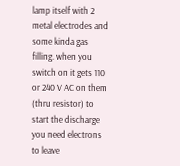lamp itself with 2 metal electrodes and some kinda gas filling. when you switch on it gets 110 or 240 V AC on them (thru resistor) to start the discharge you need electrons to leave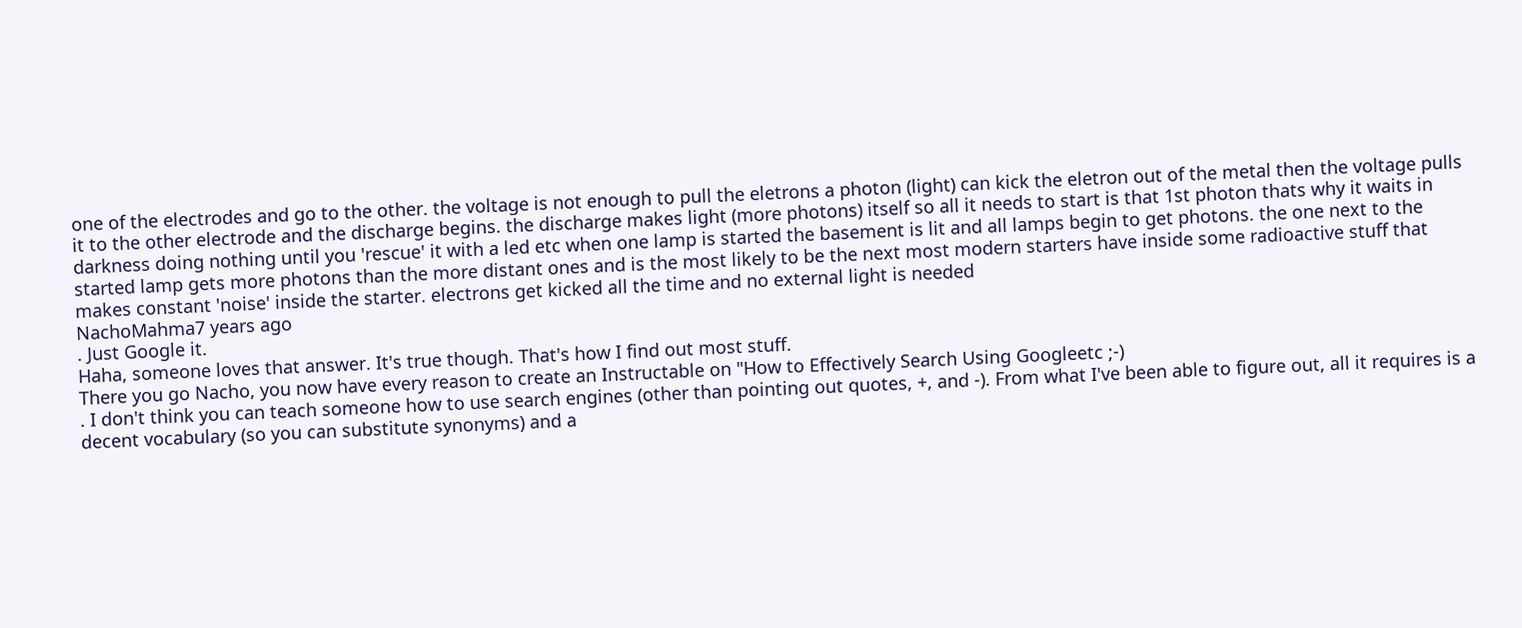one of the electrodes and go to the other. the voltage is not enough to pull the eletrons a photon (light) can kick the eletron out of the metal then the voltage pulls it to the other electrode and the discharge begins. the discharge makes light (more photons) itself so all it needs to start is that 1st photon thats why it waits in darkness doing nothing until you 'rescue' it with a led etc when one lamp is started the basement is lit and all lamps begin to get photons. the one next to the started lamp gets more photons than the more distant ones and is the most likely to be the next most modern starters have inside some radioactive stuff that makes constant 'noise' inside the starter. electrons get kicked all the time and no external light is needed
NachoMahma7 years ago
. Just Google it.
Haha, someone loves that answer. It's true though. That's how I find out most stuff.
There you go Nacho, you now have every reason to create an Instructable on "How to Effectively Search Using Googleetc ;-)
. I don't think you can teach someone how to use search engines (other than pointing out quotes, +, and -). From what I've been able to figure out, all it requires is a decent vocabulary (so you can substitute synonyms) and a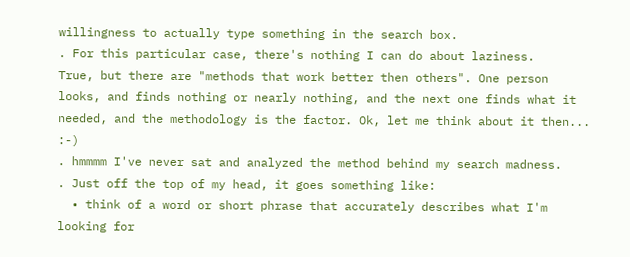willingness to actually type something in the search box.
. For this particular case, there's nothing I can do about laziness.
True, but there are "methods that work better then others". One person looks, and finds nothing or nearly nothing, and the next one finds what it needed, and the methodology is the factor. Ok, let me think about it then... :-)
. hmmmm I've never sat and analyzed the method behind my search madness.
. Just off the top of my head, it goes something like:
  • think of a word or short phrase that accurately describes what I'm looking for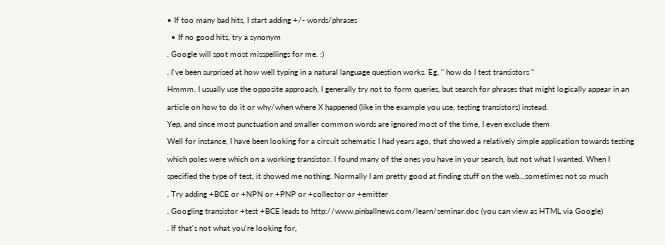• If too many bad hits, I start adding +/- words/phrases
  • If no good hits, try a synonym
. Google will spot most misspellings for me. :)
. I've been surprised at how well typing in a natural language question works. Eg, " how do I test transistors "
Hmmm. I usually use the opposite approach, I generally try not to form queries, but search for phrases that might logically appear in an article on how to do it or why/when where X happened (like in the example you use, testing transistors) instead.
Yep, and since most punctuation and smaller common words are ignored most of the time, I even exclude them
Well for instance, I have been looking for a circuit schematic I had years ago, that showed a relatively simple application towards testing which poles were which on a working transistor. I found many of the ones you have in your search, but not what I wanted. When I specified the type of test, it showed me nothing. Normally I am pretty good at finding stuff on the web...sometimes not so much
. Try adding +BCE or +NPN or +PNP or +collector or +emitter
. Googling transistor +test +BCE leads to http://www.pinballnews.com/learn/seminar.doc (you can view as HTML via Google)
. If that's not what you're looking for,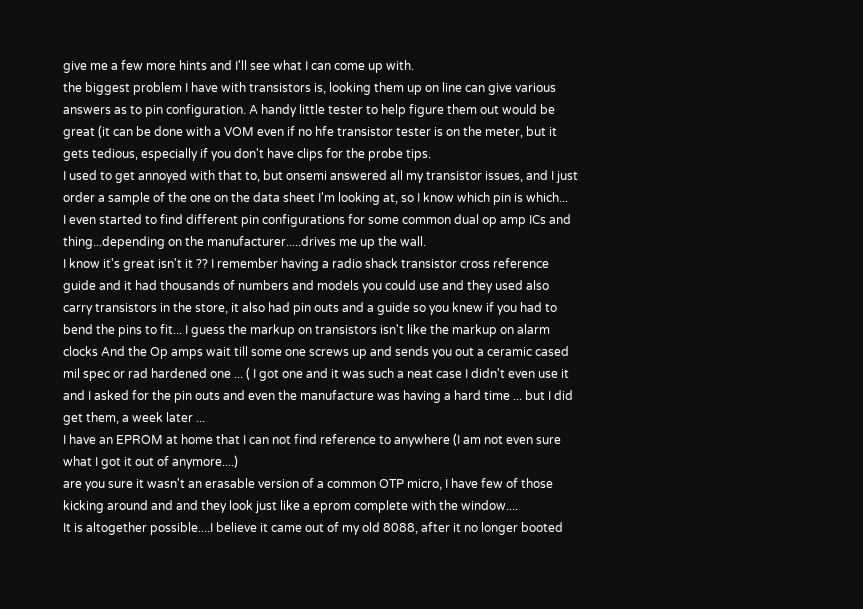give me a few more hints and I'll see what I can come up with.
the biggest problem I have with transistors is, looking them up on line can give various answers as to pin configuration. A handy little tester to help figure them out would be great (it can be done with a VOM even if no hfe transistor tester is on the meter, but it gets tedious, especially if you don't have clips for the probe tips.
I used to get annoyed with that to, but onsemi answered all my transistor issues, and I just order a sample of the one on the data sheet I'm looking at, so I know which pin is which...
I even started to find different pin configurations for some common dual op amp ICs and thing...depending on the manufacturer.....drives me up the wall.
I know it's great isn't it ?? I remember having a radio shack transistor cross reference guide and it had thousands of numbers and models you could use and they used also carry transistors in the store, it also had pin outs and a guide so you knew if you had to bend the pins to fit... I guess the markup on transistors isn't like the markup on alarm clocks And the Op amps wait till some one screws up and sends you out a ceramic cased mil spec or rad hardened one ... ( I got one and it was such a neat case I didn't even use it and I asked for the pin outs and even the manufacture was having a hard time ... but I did get them, a week later ...
I have an EPROM at home that I can not find reference to anywhere (I am not even sure what I got it out of anymore....)
are you sure it wasn't an erasable version of a common OTP micro, I have few of those kicking around and and they look just like a eprom complete with the window....
It is altogether possible....I believe it came out of my old 8088, after it no longer booted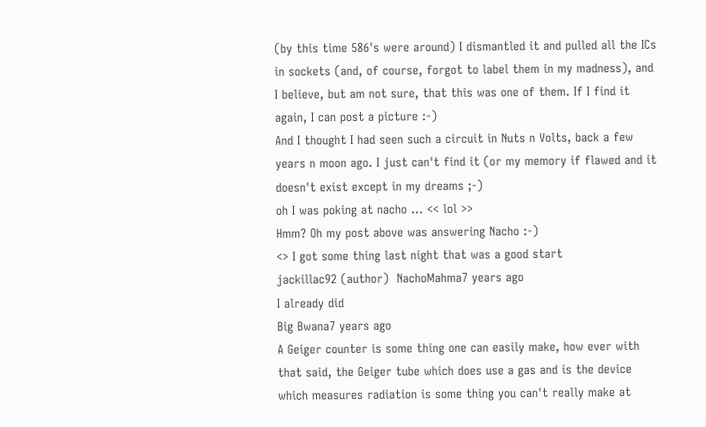(by this time 586's were around) I dismantled it and pulled all the ICs in sockets (and, of course, forgot to label them in my madness), and I believe, but am not sure, that this was one of them. If I find it again, I can post a picture :-)
And I thought I had seen such a circuit in Nuts n Volts, back a few years n moon ago. I just can't find it (or my memory if flawed and it doesn't exist except in my dreams ;-)
oh I was poking at nacho ... << lol >>
Hmm? Oh my post above was answering Nacho :-)
<> I got some thing last night that was a good start
jackillac92 (author)  NachoMahma7 years ago
I already did
Big Bwana7 years ago
A Geiger counter is some thing one can easily make, how ever with that said, the Geiger tube which does use a gas and is the device which measures radiation is some thing you can't really make at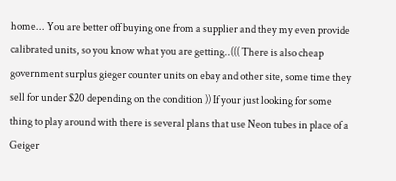home... You are better off buying one from a supplier and they my even provide calibrated units, so you know what you are getting..((( There is also cheap government surplus gieger counter units on ebay and other site, some time they sell for under $20 depending on the condition )) If your just looking for some thing to play around with there is several plans that use Neon tubes in place of a Geiger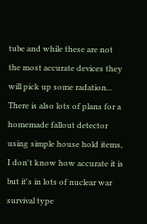tube and while these are not the most accurate devices they will pick up some radation... There is also lots of plans for a homemade fallout detector using simple house hold items, I don't know how accurate it is but it's in lots of nuclear war survival type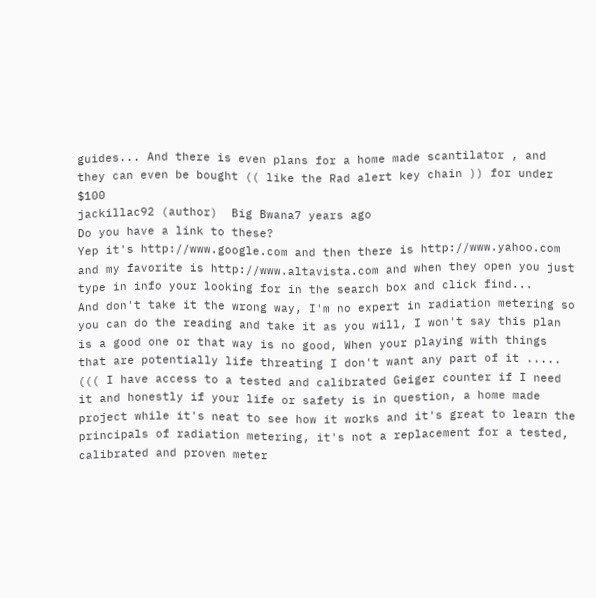guides... And there is even plans for a home made scantilator , and they can even be bought (( like the Rad alert key chain )) for under $100
jackillac92 (author)  Big Bwana7 years ago
Do you have a link to these?
Yep it's http://www.google.com and then there is http://www.yahoo.com and my favorite is http://www.altavista.com and when they open you just type in info your looking for in the search box and click find...
And don't take it the wrong way, I'm no expert in radiation metering so you can do the reading and take it as you will, I won't say this plan is a good one or that way is no good, When your playing with things that are potentially life threating I don't want any part of it ..... ((( I have access to a tested and calibrated Geiger counter if I need it and honestly if your life or safety is in question, a home made project while it's neat to see how it works and it's great to learn the principals of radiation metering, it's not a replacement for a tested, calibrated and proven meter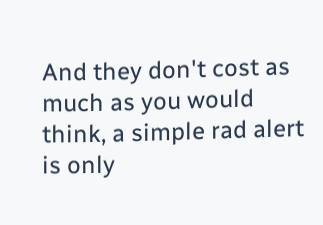And they don't cost as much as you would think, a simple rad alert is only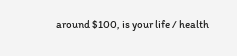around $100, is your life / health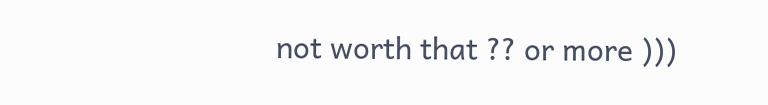not worth that ?? or more )))